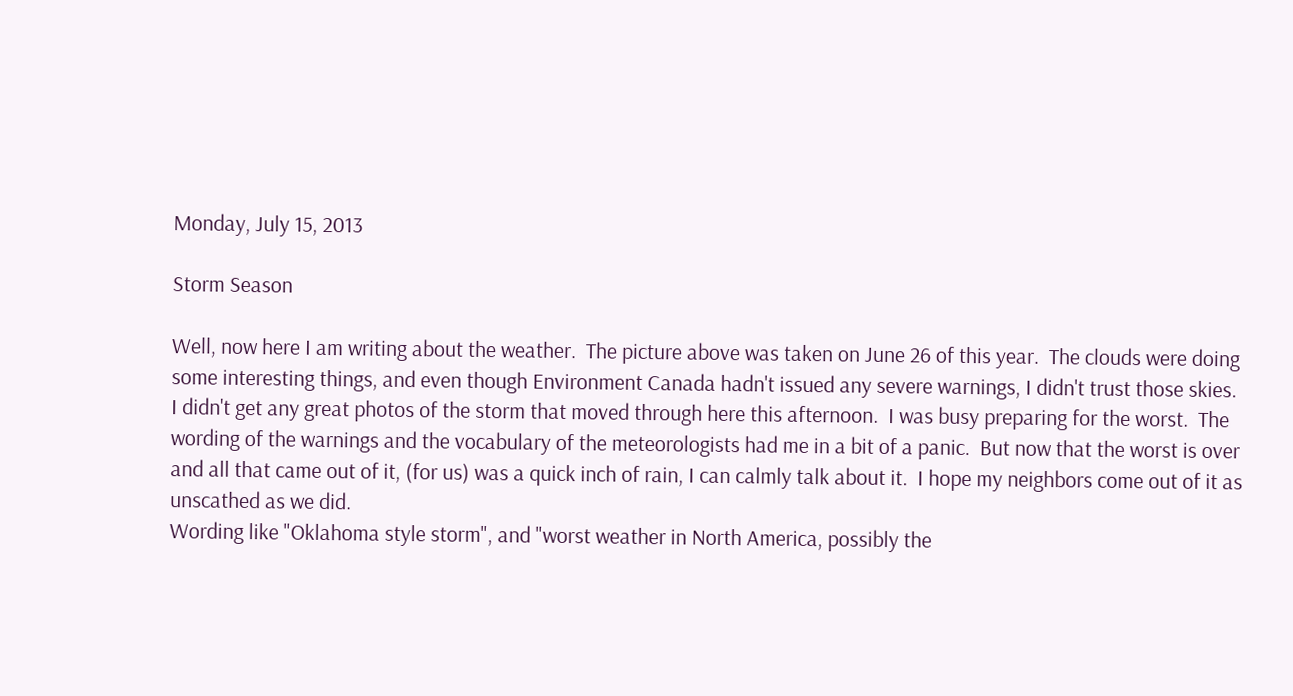Monday, July 15, 2013

Storm Season

Well, now here I am writing about the weather.  The picture above was taken on June 26 of this year.  The clouds were doing some interesting things, and even though Environment Canada hadn't issued any severe warnings, I didn't trust those skies.
I didn't get any great photos of the storm that moved through here this afternoon.  I was busy preparing for the worst.  The wording of the warnings and the vocabulary of the meteorologists had me in a bit of a panic.  But now that the worst is over and all that came out of it, (for us) was a quick inch of rain, I can calmly talk about it.  I hope my neighbors come out of it as unscathed as we did.
Wording like "Oklahoma style storm", and "worst weather in North America, possibly the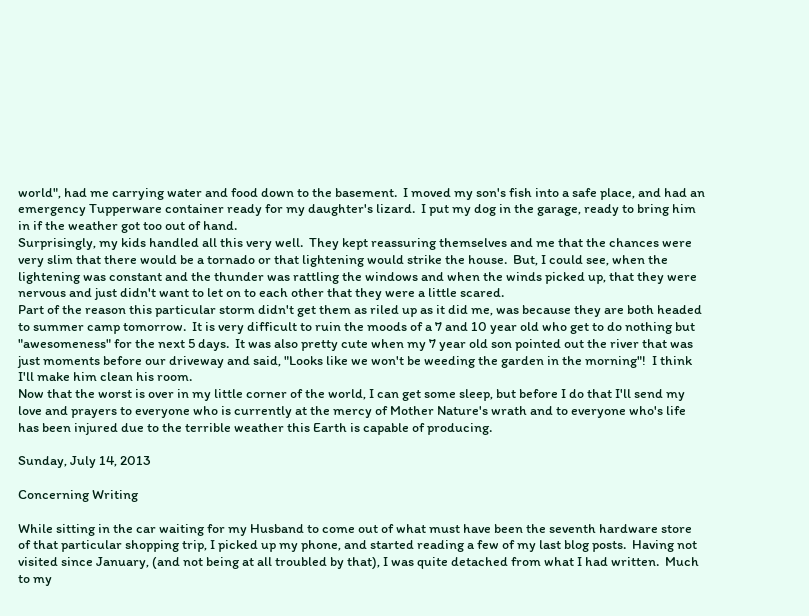world", had me carrying water and food down to the basement.  I moved my son's fish into a safe place, and had an emergency Tupperware container ready for my daughter's lizard.  I put my dog in the garage, ready to bring him in if the weather got too out of hand.
Surprisingly, my kids handled all this very well.  They kept reassuring themselves and me that the chances were very slim that there would be a tornado or that lightening would strike the house.  But, I could see, when the lightening was constant and the thunder was rattling the windows and when the winds picked up, that they were nervous and just didn't want to let on to each other that they were a little scared.
Part of the reason this particular storm didn't get them as riled up as it did me, was because they are both headed to summer camp tomorrow.  It is very difficult to ruin the moods of a 7 and 10 year old who get to do nothing but "awesomeness" for the next 5 days.  It was also pretty cute when my 7 year old son pointed out the river that was just moments before our driveway and said, "Looks like we won't be weeding the garden in the morning"!  I think I'll make him clean his room.
Now that the worst is over in my little corner of the world, I can get some sleep, but before I do that I'll send my love and prayers to everyone who is currently at the mercy of Mother Nature's wrath and to everyone who's life has been injured due to the terrible weather this Earth is capable of producing.

Sunday, July 14, 2013

Concerning Writing

While sitting in the car waiting for my Husband to come out of what must have been the seventh hardware store of that particular shopping trip, I picked up my phone, and started reading a few of my last blog posts.  Having not visited since January, (and not being at all troubled by that), I was quite detached from what I had written.  Much to my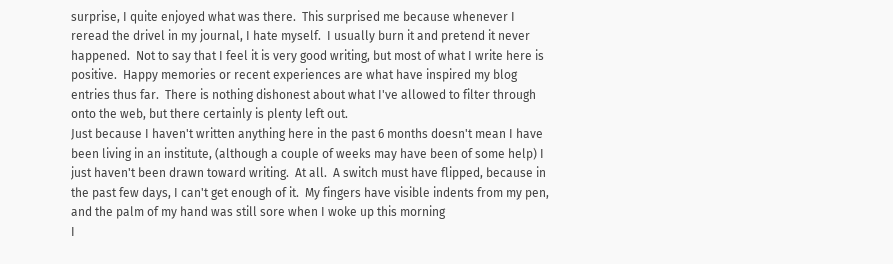surprise, I quite enjoyed what was there.  This surprised me because whenever I reread the drivel in my journal, I hate myself.  I usually burn it and pretend it never happened.  Not to say that I feel it is very good writing, but most of what I write here is positive.  Happy memories or recent experiences are what have inspired my blog entries thus far.  There is nothing dishonest about what I've allowed to filter through onto the web, but there certainly is plenty left out.
Just because I haven't written anything here in the past 6 months doesn't mean I have been living in an institute, (although a couple of weeks may have been of some help) I just haven't been drawn toward writing.  At all.  A switch must have flipped, because in the past few days, I can't get enough of it.  My fingers have visible indents from my pen, and the palm of my hand was still sore when I woke up this morning
I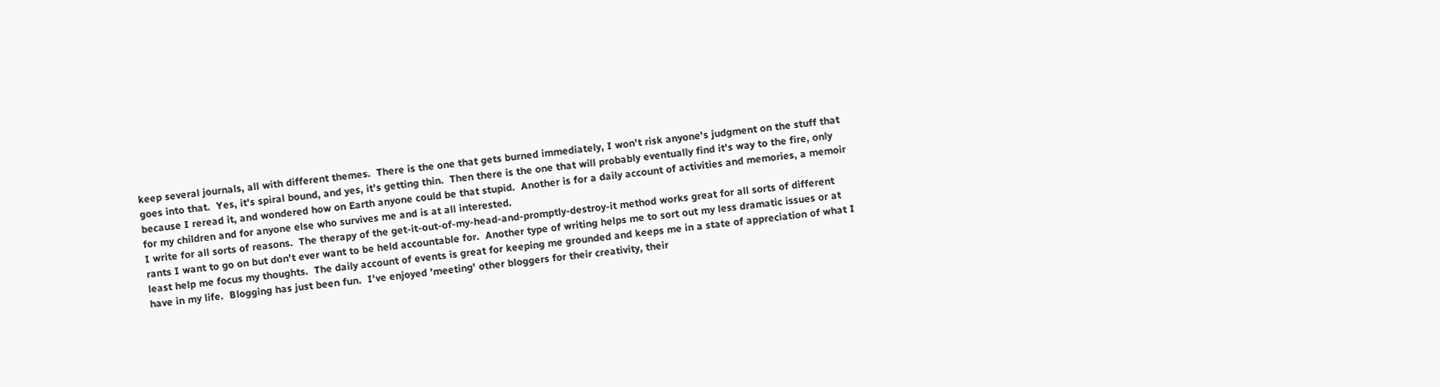keep several journals, all with different themes.  There is the one that gets burned immediately, I won't risk anyone's judgment on the stuff that goes into that.  Yes, it's spiral bound, and yes, it's getting thin.  Then there is the one that will probably eventually find it's way to the fire, only because I reread it, and wondered how on Earth anyone could be that stupid.  Another is for a daily account of activities and memories, a memoir for my children and for anyone else who survives me and is at all interested.
I write for all sorts of reasons.  The therapy of the get-it-out-of-my-head-and-promptly-destroy-it method works great for all sorts of different rants I want to go on but don't ever want to be held accountable for.  Another type of writing helps me to sort out my less dramatic issues or at least help me focus my thoughts.  The daily account of events is great for keeping me grounded and keeps me in a state of appreciation of what I have in my life.  Blogging has just been fun.  I've enjoyed 'meeting' other bloggers for their creativity, their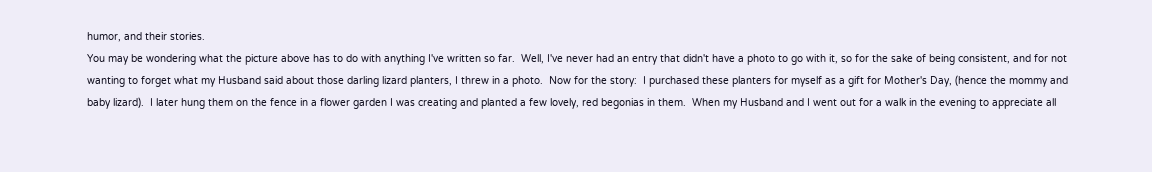humor, and their stories.
You may be wondering what the picture above has to do with anything I've written so far.  Well, I've never had an entry that didn't have a photo to go with it, so for the sake of being consistent, and for not wanting to forget what my Husband said about those darling lizard planters, I threw in a photo.  Now for the story:  I purchased these planters for myself as a gift for Mother's Day, (hence the mommy and baby lizard).  I later hung them on the fence in a flower garden I was creating and planted a few lovely, red begonias in them.  When my Husband and I went out for a walk in the evening to appreciate all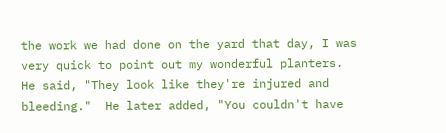the work we had done on the yard that day, I was very quick to point out my wonderful planters.  He said, "They look like they're injured and bleeding."  He later added, "You couldn't have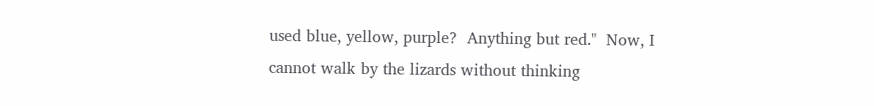used blue, yellow, purple?  Anything but red."  Now, I cannot walk by the lizards without thinking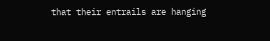that their entrails are hanging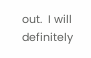out.  I will definitely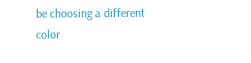be choosing a different color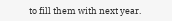to fill them with next year.